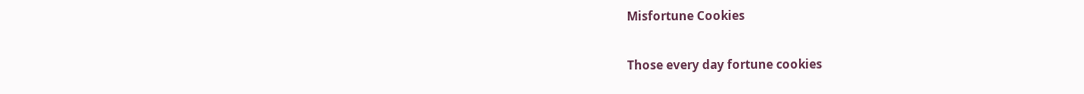Misfortune Cookies

Those every day fortune cookies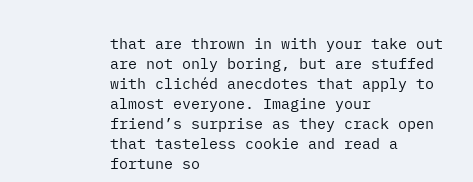that are thrown in with your take out are not only boring, but are stuffed with clichéd anecdotes that apply to almost everyone. Imagine your friend’s surprise as they crack open that tasteless cookie and read a fortune so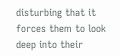disturbing that it forces them to look deep into their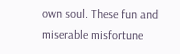own soul. These fun and miserable misfortune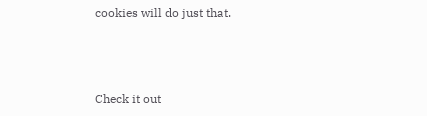cookies will do just that.



Check it out